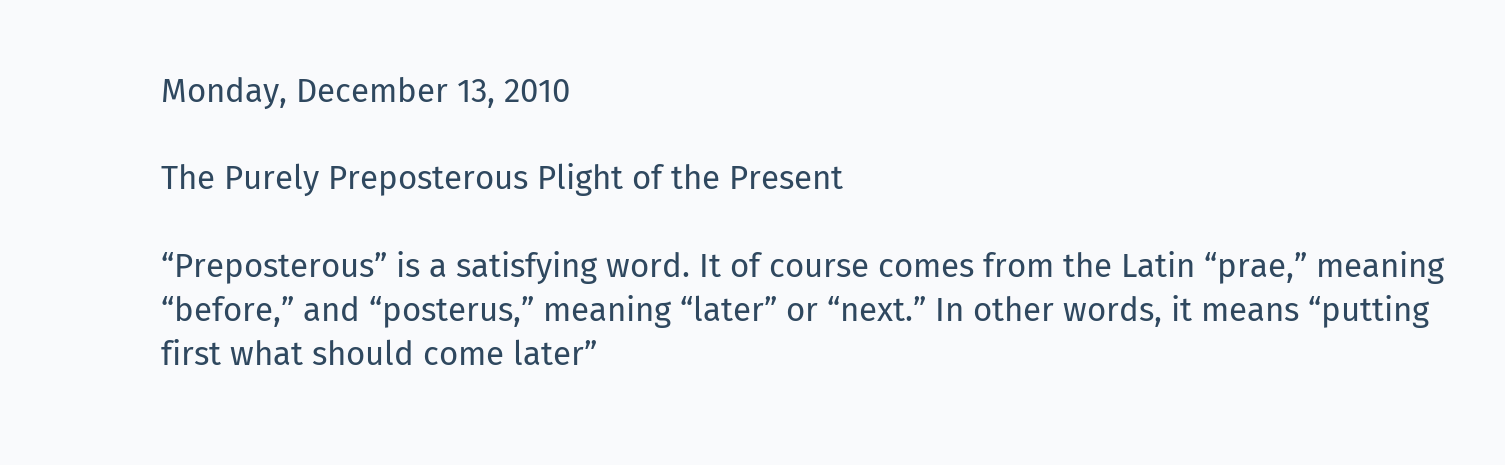Monday, December 13, 2010

The Purely Preposterous Plight of the Present

“Preposterous” is a satisfying word. It of course comes from the Latin “prae,” meaning “before,” and “posterus,” meaning “later” or “next.” In other words, it means “putting first what should come later”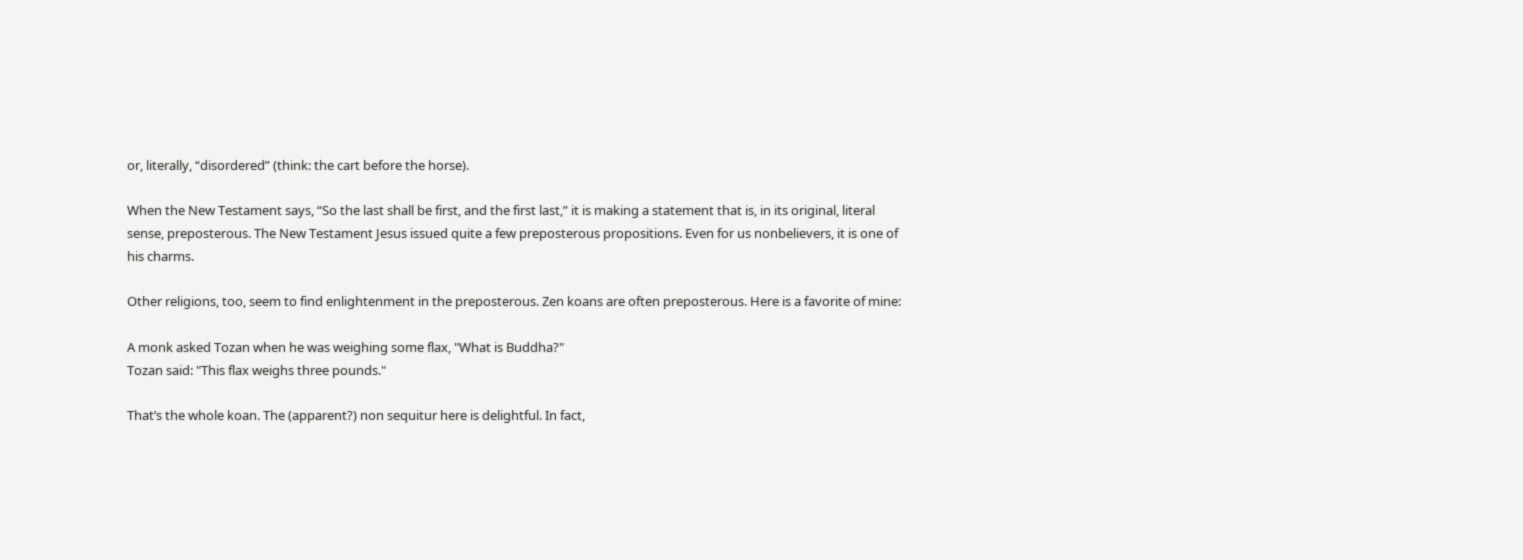or, literally, “disordered” (think: the cart before the horse).

When the New Testament says, “So the last shall be first, and the first last,” it is making a statement that is, in its original, literal sense, preposterous. The New Testament Jesus issued quite a few preposterous propositions. Even for us nonbelievers, it is one of his charms.

Other religions, too, seem to find enlightenment in the preposterous. Zen koans are often preposterous. Here is a favorite of mine:

A monk asked Tozan when he was weighing some flax, "What is Buddha?"
Tozan said: "This flax weighs three pounds."

That’s the whole koan. The (apparent?) non sequitur here is delightful. In fact,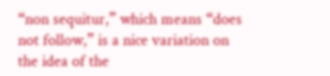“non sequitur,” which means “does not follow,” is a nice variation on the idea of the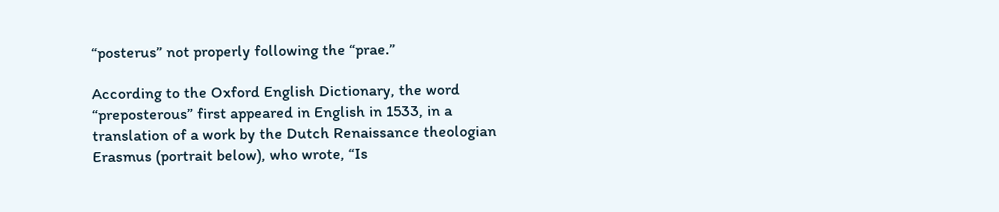“posterus” not properly following the “prae.”

According to the Oxford English Dictionary, the word “preposterous” first appeared in English in 1533, in a translation of a work by the Dutch Renaissance theologian Erasmus (portrait below), who wrote, “Is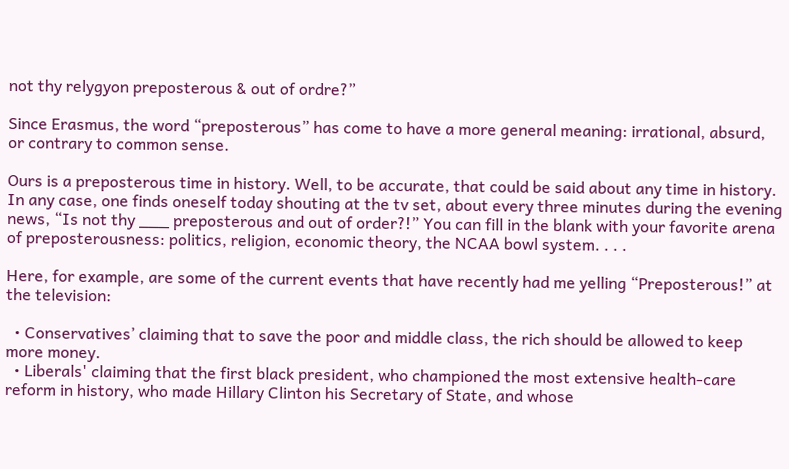not thy relygyon preposterous & out of ordre?”

Since Erasmus, the word “preposterous” has come to have a more general meaning: irrational, absurd, or contrary to common sense.

Ours is a preposterous time in history. Well, to be accurate, that could be said about any time in history. In any case, one finds oneself today shouting at the tv set, about every three minutes during the evening news, “Is not thy ___ preposterous and out of order?!” You can fill in the blank with your favorite arena of preposterousness: politics, religion, economic theory, the NCAA bowl system. . . .

Here, for example, are some of the current events that have recently had me yelling “Preposterous!” at the television:

  • Conservatives’ claiming that to save the poor and middle class, the rich should be allowed to keep more money.
  • Liberals' claiming that the first black president, who championed the most extensive health-care reform in history, who made Hillary Clinton his Secretary of State, and whose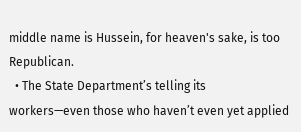middle name is Hussein, for heaven's sake, is too Republican.
  • The State Department’s telling its workers—even those who haven’t even yet applied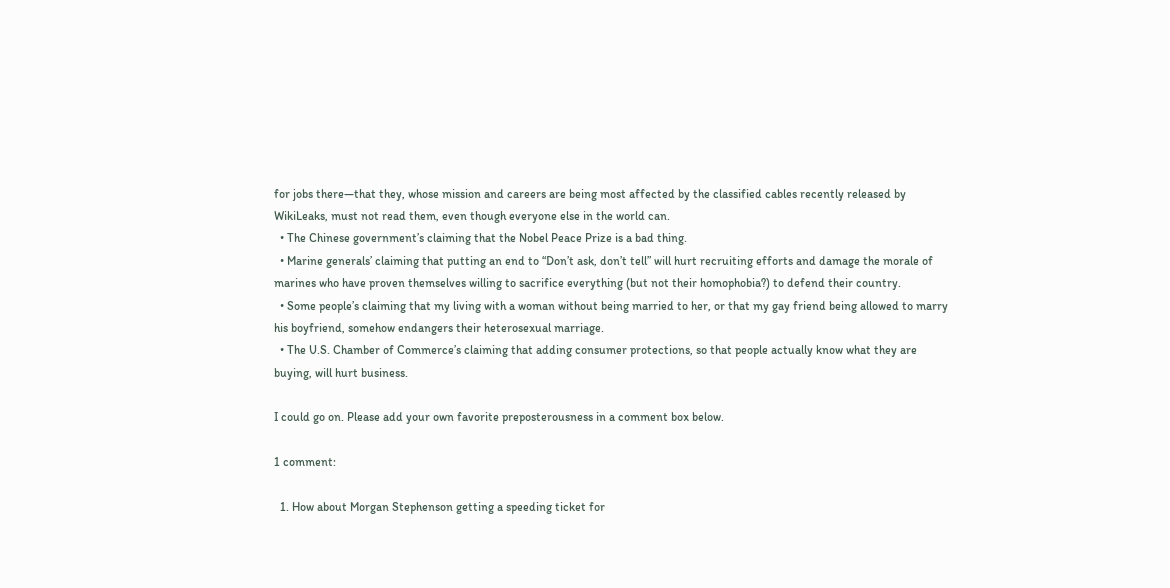for jobs there—that they, whose mission and careers are being most affected by the classified cables recently released by WikiLeaks, must not read them, even though everyone else in the world can.
  • The Chinese government’s claiming that the Nobel Peace Prize is a bad thing.
  • Marine generals’ claiming that putting an end to “Don’t ask, don’t tell” will hurt recruiting efforts and damage the morale of marines who have proven themselves willing to sacrifice everything (but not their homophobia?) to defend their country.
  • Some people’s claiming that my living with a woman without being married to her, or that my gay friend being allowed to marry his boyfriend, somehow endangers their heterosexual marriage.
  • The U.S. Chamber of Commerce’s claiming that adding consumer protections, so that people actually know what they are buying, will hurt business.

I could go on. Please add your own favorite preposterousness in a comment box below.

1 comment:

  1. How about Morgan Stephenson getting a speeding ticket for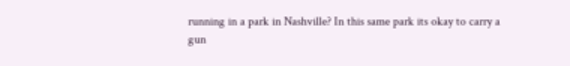running in a park in Nashville? In this same park its okay to carry a gun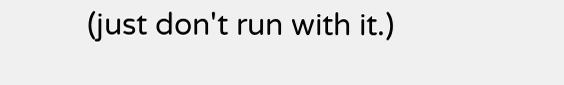(just don't run with it.)